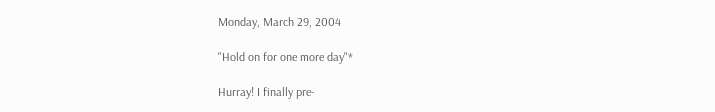Monday, March 29, 2004

"Hold on for one more day"*

Hurray! I finally pre-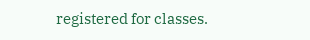registered for classes.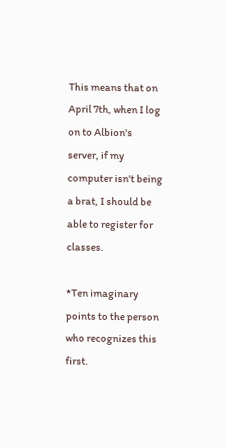This means that on April 7th, when I log on to Albion's server, if my computer isn't being a brat, I should be able to register for classes.

*Ten imaginary points to the person who recognizes this first.